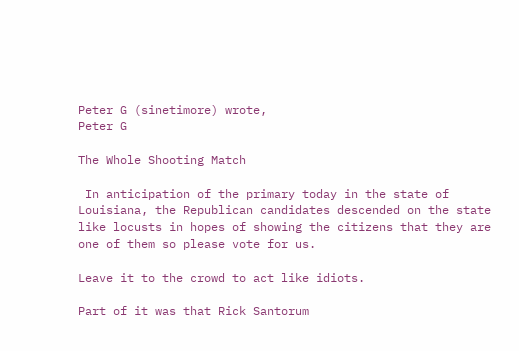Peter G (sinetimore) wrote,
Peter G

The Whole Shooting Match

 In anticipation of the primary today in the state of Louisiana, the Republican candidates descended on the state like locusts in hopes of showing the citizens that they are one of them so please vote for us.

Leave it to the crowd to act like idiots.

Part of it was that Rick Santorum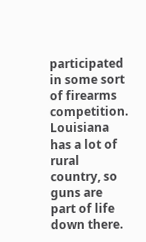participated in some sort of firearms competition.  Louisiana has a lot of rural country, so guns are part of life down there.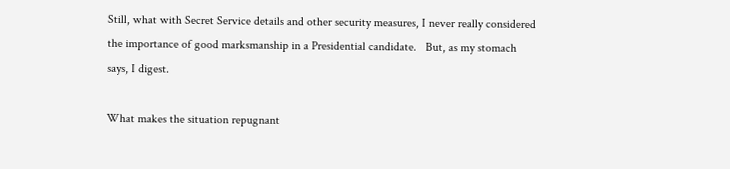Still, what with Secret Service details and other security measures, I never really considered the importance of good marksmanship in a Presidential candidate.   But, as my stomach says, I digest.

What makes the situation repugnant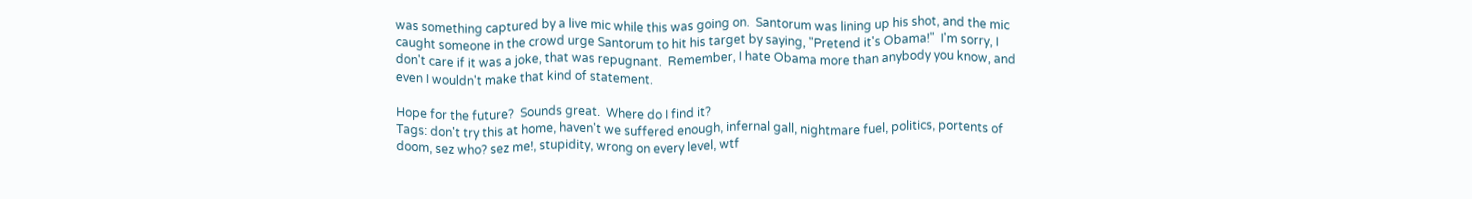was something captured by a live mic while this was going on.  Santorum was lining up his shot, and the mic caught someone in the crowd urge Santorum to hit his target by saying, "Pretend it's Obama!"  I'm sorry, I don't care if it was a joke, that was repugnant.  Remember, I hate Obama more than anybody you know, and even I wouldn't make that kind of statement.

Hope for the future?  Sounds great.  Where do I find it?
Tags: don't try this at home, haven't we suffered enough, infernal gall, nightmare fuel, politics, portents of doom, sez who? sez me!, stupidity, wrong on every level, wtf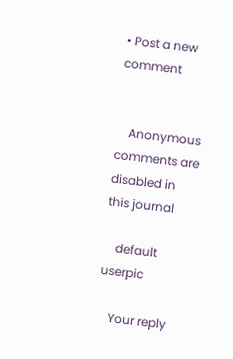• Post a new comment


    Anonymous comments are disabled in this journal

    default userpic

    Your reply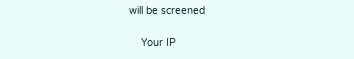will be screened

    Your IP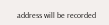address will be recorded